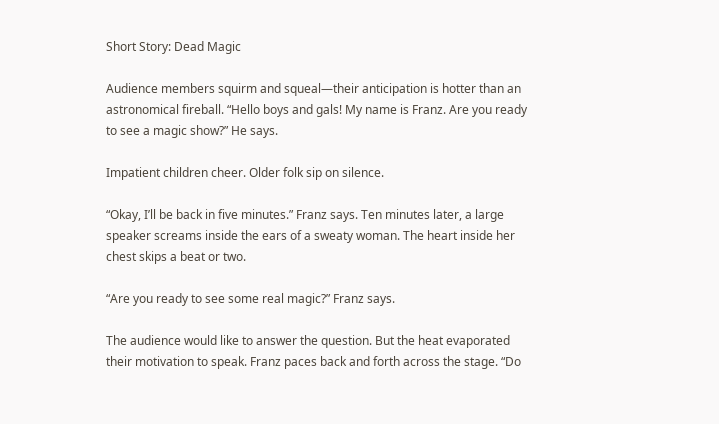Short Story: Dead Magic

Audience members squirm and squeal—their anticipation is hotter than an astronomical fireball. “Hello boys and gals! My name is Franz. Are you ready to see a magic show?” He says.

Impatient children cheer. Older folk sip on silence.

“Okay, I’ll be back in five minutes.” Franz says. Ten minutes later, a large speaker screams inside the ears of a sweaty woman. The heart inside her chest skips a beat or two.

“Are you ready to see some real magic?” Franz says.

The audience would like to answer the question. But the heat evaporated their motivation to speak. Franz paces back and forth across the stage. “Do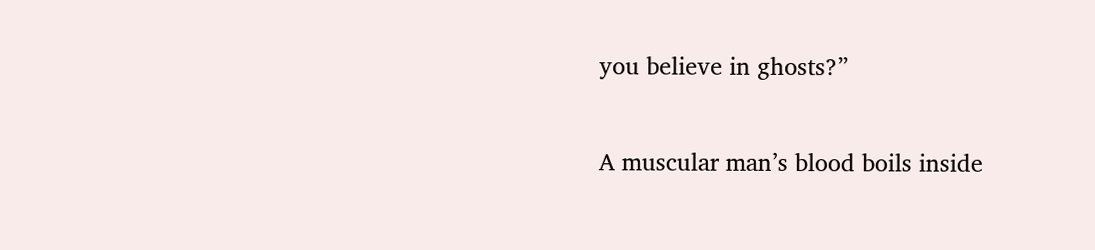you believe in ghosts?”

A muscular man’s blood boils inside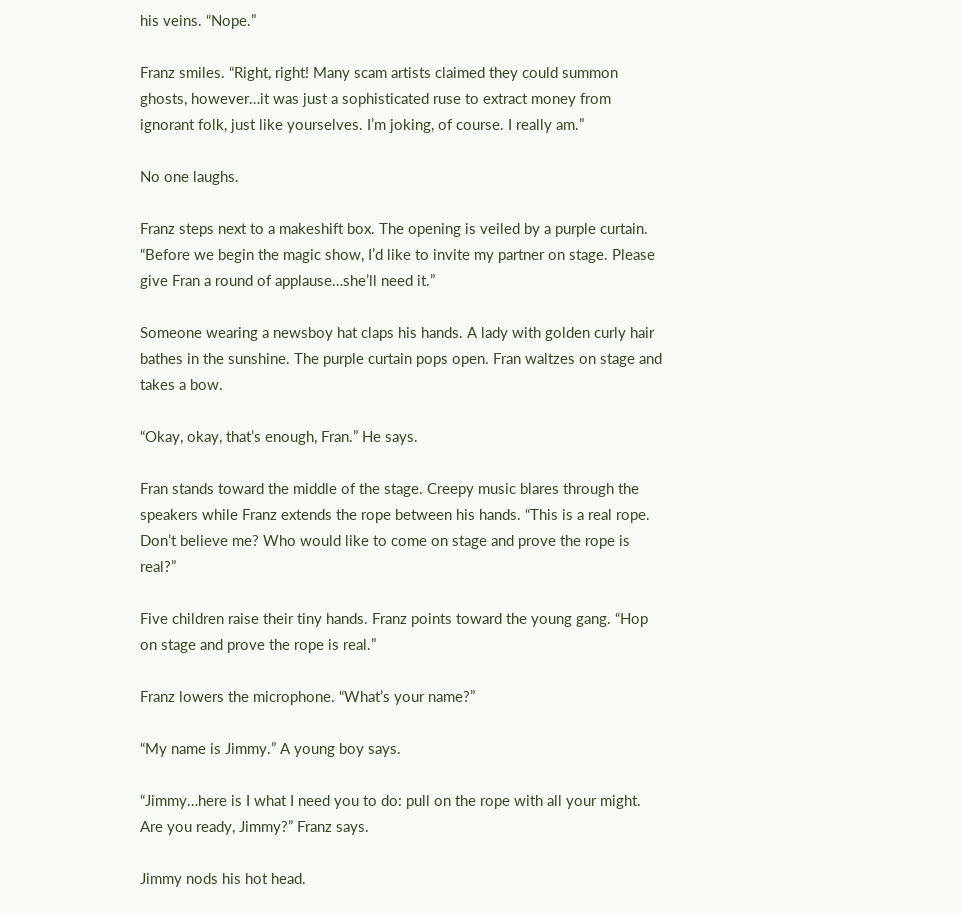his veins. “Nope.”

Franz smiles. “Right, right! Many scam artists claimed they could summon ghosts, however…it was just a sophisticated ruse to extract money from ignorant folk, just like yourselves. I’m joking, of course. I really am.”

No one laughs.

Franz steps next to a makeshift box. The opening is veiled by a purple curtain. “Before we begin the magic show, I’d like to invite my partner on stage. Please give Fran a round of applause…she’ll need it.”

Someone wearing a newsboy hat claps his hands. A lady with golden curly hair bathes in the sunshine. The purple curtain pops open. Fran waltzes on stage and takes a bow.

“Okay, okay, that’s enough, Fran.” He says.

Fran stands toward the middle of the stage. Creepy music blares through the speakers while Franz extends the rope between his hands. “This is a real rope. Don’t believe me? Who would like to come on stage and prove the rope is real?”

Five children raise their tiny hands. Franz points toward the young gang. “Hop on stage and prove the rope is real.”

Franz lowers the microphone. “What’s your name?”

“My name is Jimmy.” A young boy says.

“Jimmy…here is I what I need you to do: pull on the rope with all your might. Are you ready, Jimmy?” Franz says.

Jimmy nods his hot head.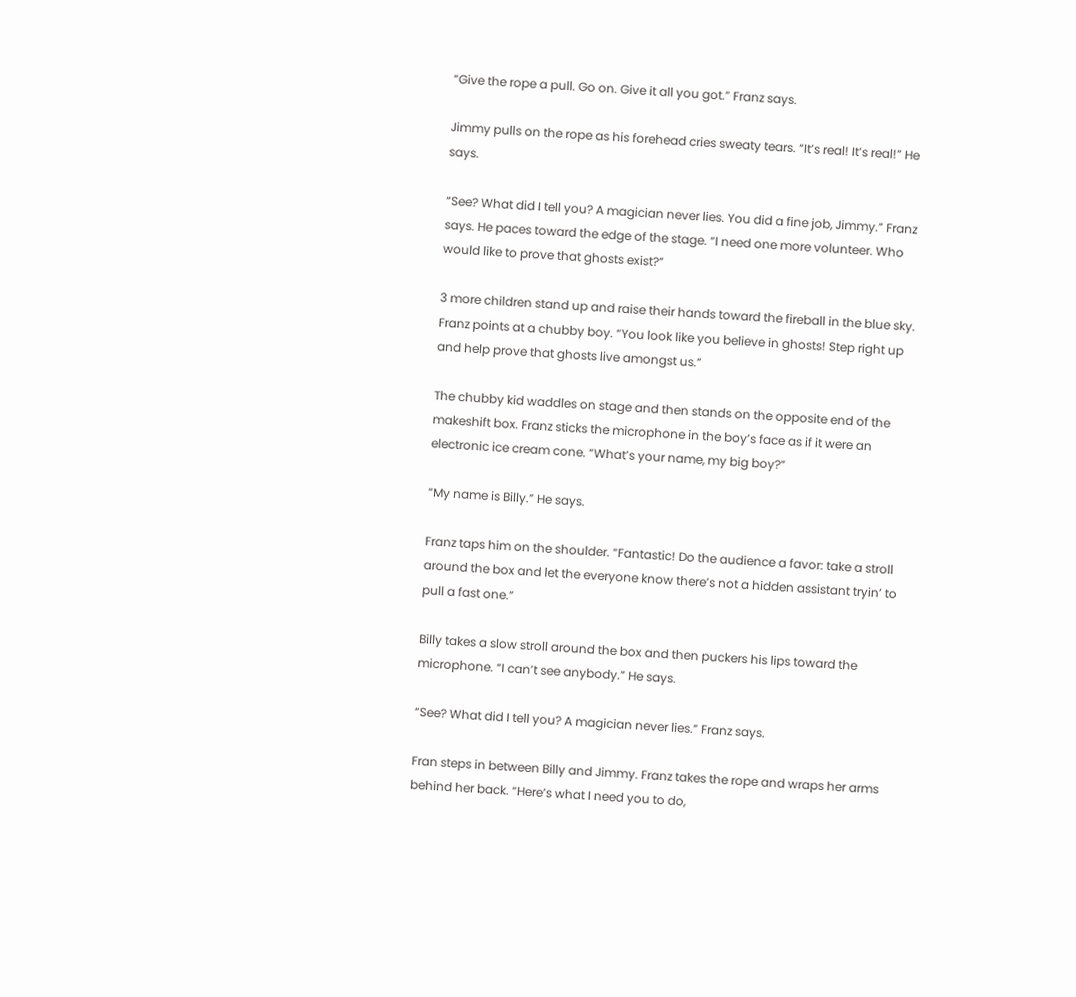“Give the rope a pull. Go on. Give it all you got.” Franz says.

Jimmy pulls on the rope as his forehead cries sweaty tears. “It’s real! It’s real!” He says.

“See? What did I tell you? A magician never lies. You did a fine job, Jimmy.” Franz says. He paces toward the edge of the stage. “I need one more volunteer. Who would like to prove that ghosts exist?”

3 more children stand up and raise their hands toward the fireball in the blue sky. Franz points at a chubby boy. “You look like you believe in ghosts! Step right up and help prove that ghosts live amongst us.”

The chubby kid waddles on stage and then stands on the opposite end of the makeshift box. Franz sticks the microphone in the boy’s face as if it were an electronic ice cream cone. “What’s your name, my big boy?”

“My name is Billy.” He says.

Franz taps him on the shoulder. “Fantastic! Do the audience a favor: take a stroll around the box and let the everyone know there’s not a hidden assistant tryin’ to pull a fast one.”

Billy takes a slow stroll around the box and then puckers his lips toward the microphone. “I can’t see anybody.” He says.

“See? What did I tell you? A magician never lies.” Franz says.

Fran steps in between Billy and Jimmy. Franz takes the rope and wraps her arms behind her back. “Here’s what I need you to do,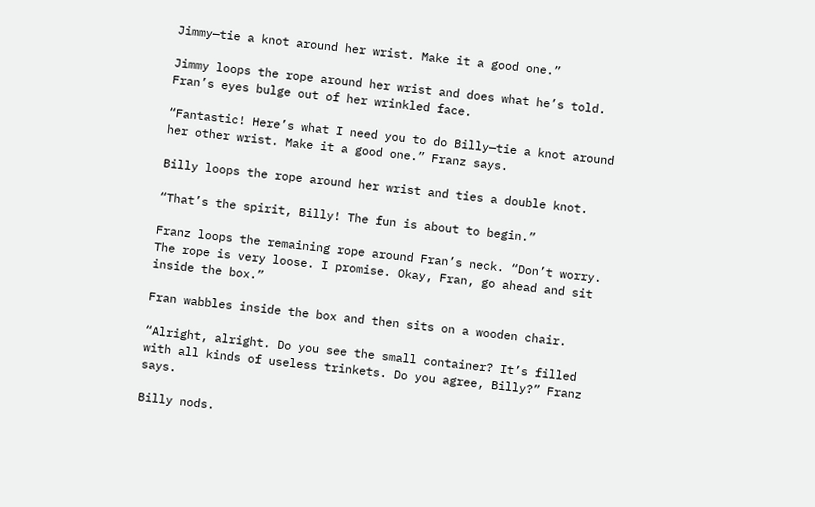Jimmy—tie a knot around her wrist. Make it a good one.”

Jimmy loops the rope around her wrist and does what he’s told. Fran’s eyes bulge out of her wrinkled face.

“Fantastic! Here’s what I need you to do Billy—tie a knot around her other wrist. Make it a good one.” Franz says.

Billy loops the rope around her wrist and ties a double knot.

“That’s the spirit, Billy! The fun is about to begin.”

Franz loops the remaining rope around Fran’s neck. “Don’t worry. The rope is very loose. I promise. Okay, Fran, go ahead and sit inside the box.”

Fran wabbles inside the box and then sits on a wooden chair.

“Alright, alright. Do you see the small container? It’s filled with all kinds of useless trinkets. Do you agree, Billy?” Franz says.

Billy nods.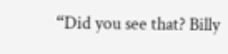“Did you see that? Billy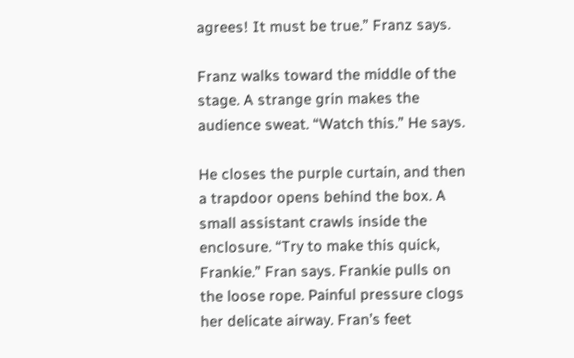agrees! It must be true.” Franz says.

Franz walks toward the middle of the stage. A strange grin makes the audience sweat. “Watch this.” He says.

He closes the purple curtain, and then a trapdoor opens behind the box. A small assistant crawls inside the enclosure. “Try to make this quick, Frankie.” Fran says. Frankie pulls on the loose rope. Painful pressure clogs her delicate airway. Fran’s feet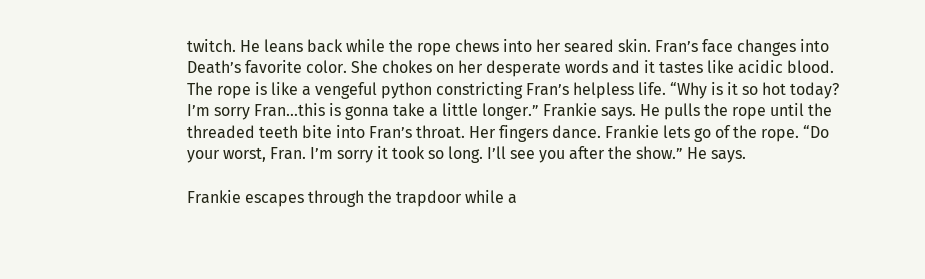twitch. He leans back while the rope chews into her seared skin. Fran’s face changes into Death’s favorite color. She chokes on her desperate words and it tastes like acidic blood. The rope is like a vengeful python constricting Fran’s helpless life. “Why is it so hot today? I’m sorry Fran…this is gonna take a little longer.” Frankie says. He pulls the rope until the threaded teeth bite into Fran’s throat. Her fingers dance. Frankie lets go of the rope. “Do your worst, Fran. I’m sorry it took so long. I’ll see you after the show.” He says.

Frankie escapes through the trapdoor while a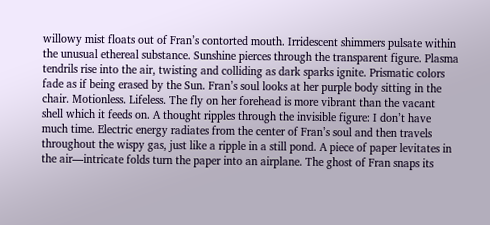willowy mist floats out of Fran’s contorted mouth. Irridescent shimmers pulsate within the unusual ethereal substance. Sunshine pierces through the transparent figure. Plasma tendrils rise into the air, twisting and colliding as dark sparks ignite. Prismatic colors fade as if being erased by the Sun. Fran’s soul looks at her purple body sitting in the chair. Motionless. Lifeless. The fly on her forehead is more vibrant than the vacant shell which it feeds on. A thought ripples through the invisible figure: I don’t have much time. Electric energy radiates from the center of Fran’s soul and then travels throughout the wispy gas, just like a ripple in a still pond. A piece of paper levitates in the air—intricate folds turn the paper into an airplane. The ghost of Fran snaps its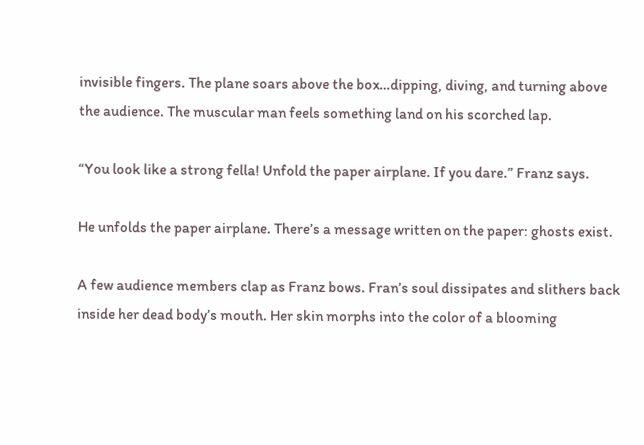invisible fingers. The plane soars above the box…dipping, diving, and turning above the audience. The muscular man feels something land on his scorched lap.

“You look like a strong fella! Unfold the paper airplane. If you dare.” Franz says.

He unfolds the paper airplane. There’s a message written on the paper: ghosts exist.

A few audience members clap as Franz bows. Fran’s soul dissipates and slithers back inside her dead body’s mouth. Her skin morphs into the color of a blooming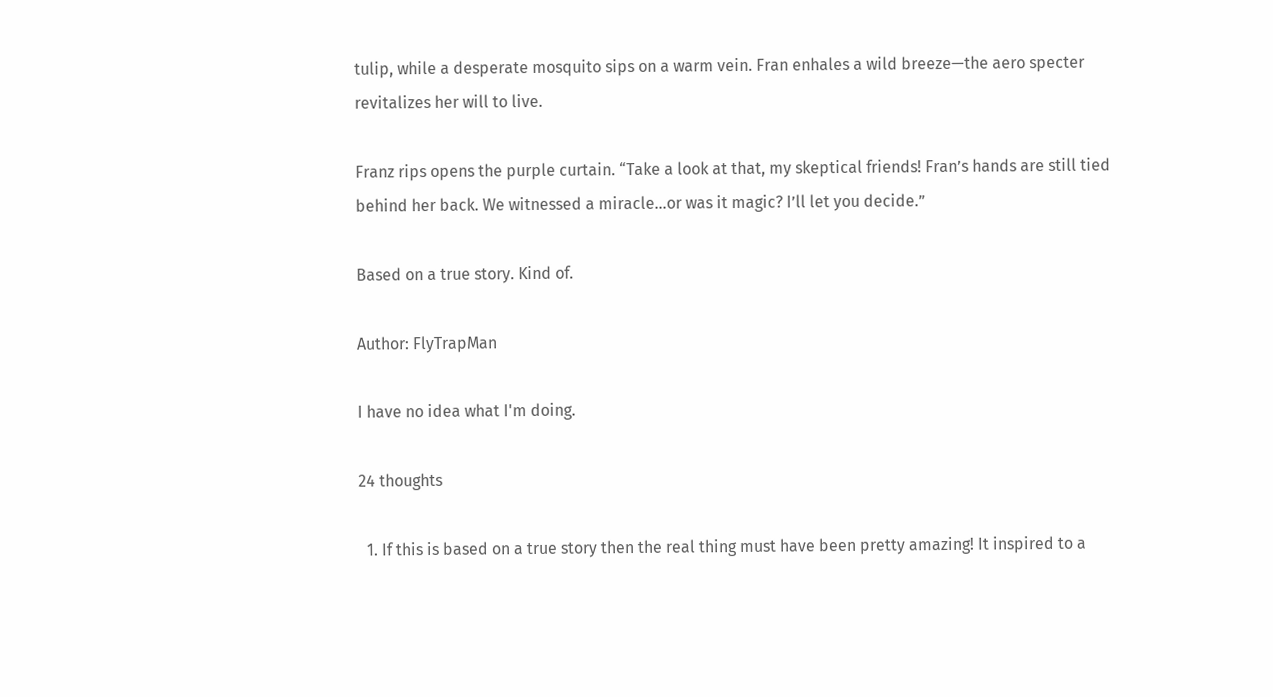tulip, while a desperate mosquito sips on a warm vein. Fran enhales a wild breeze—the aero specter revitalizes her will to live.

Franz rips opens the purple curtain. “Take a look at that, my skeptical friends! Fran’s hands are still tied behind her back. We witnessed a miracle…or was it magic? I’ll let you decide.”

Based on a true story. Kind of.

Author: FlyTrapMan

I have no idea what I'm doing.

24 thoughts

  1. If this is based on a true story then the real thing must have been pretty amazing! It inspired to a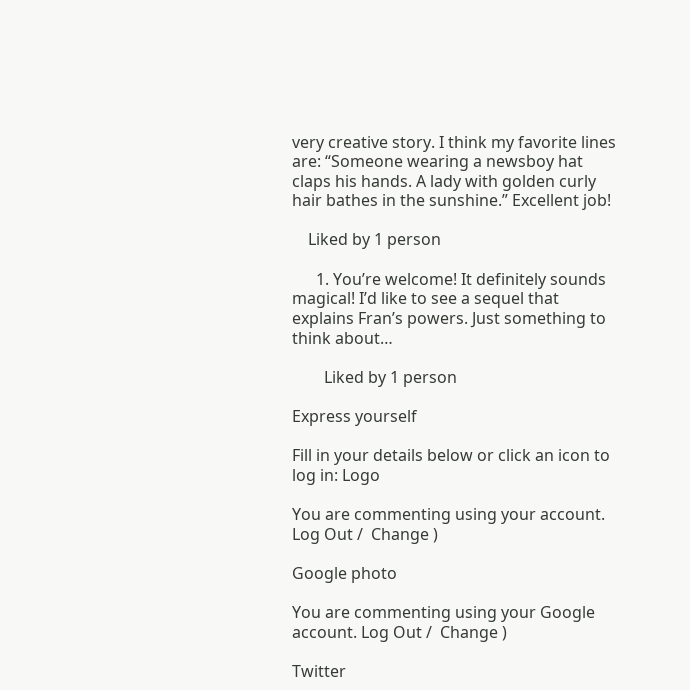very creative story. I think my favorite lines are: “Someone wearing a newsboy hat claps his hands. A lady with golden curly hair bathes in the sunshine.” Excellent job!

    Liked by 1 person

      1. You’re welcome! It definitely sounds magical! I’d like to see a sequel that explains Fran’s powers. Just something to think about…

        Liked by 1 person

Express yourself

Fill in your details below or click an icon to log in: Logo

You are commenting using your account. Log Out /  Change )

Google photo

You are commenting using your Google account. Log Out /  Change )

Twitter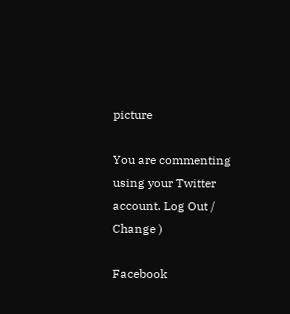picture

You are commenting using your Twitter account. Log Out /  Change )

Facebook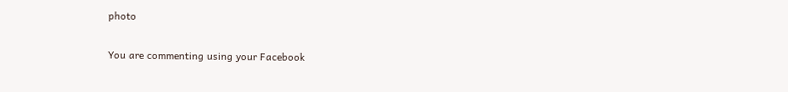photo

You are commenting using your Facebook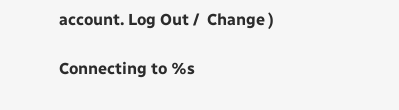account. Log Out /  Change )

Connecting to %s